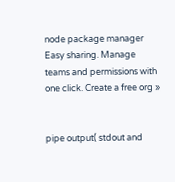node package manager
Easy sharing. Manage teams and permissions with one click. Create a free org »


pipe output( stdout and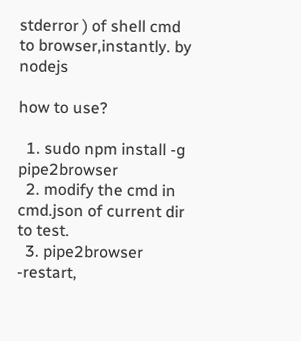stderror ) of shell cmd to browser,instantly. by nodejs

how to use?

  1. sudo npm install -g pipe2browser
  2. modify the cmd in cmd.json of current dir to test.
  3. pipe2browser -restart,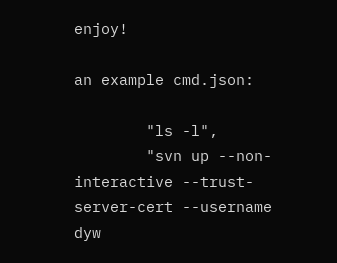enjoy!

an example cmd.json:

        "ls -l",
        "svn up --non-interactive --trust-server-cert --username dyw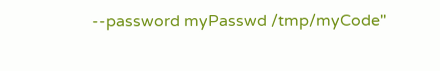--password myPasswd /tmp/myCode"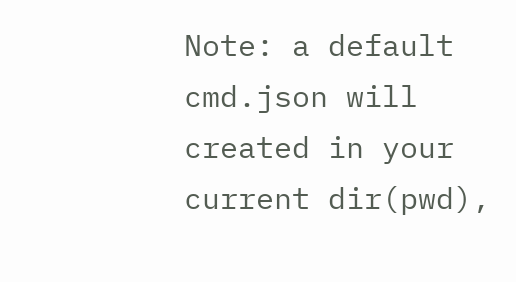Note: a default cmd.json will created in your current dir(pwd),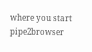where you start pipe2browser